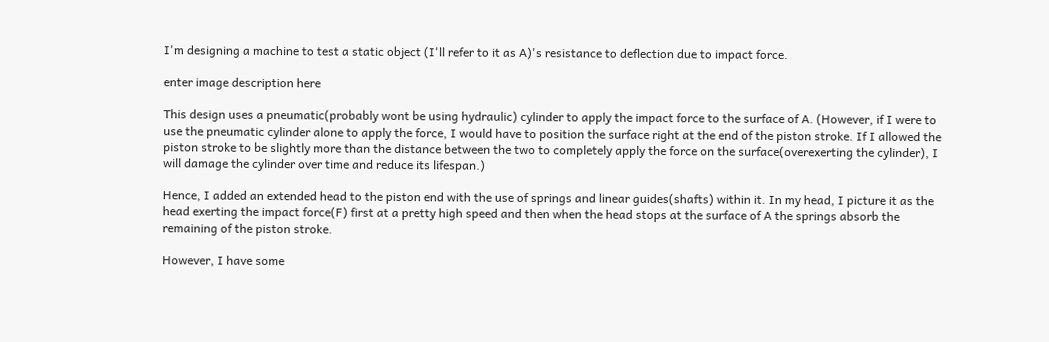I'm designing a machine to test a static object (I'll refer to it as A)'s resistance to deflection due to impact force.

enter image description here

This design uses a pneumatic(probably wont be using hydraulic) cylinder to apply the impact force to the surface of A. (However, if I were to use the pneumatic cylinder alone to apply the force, I would have to position the surface right at the end of the piston stroke. If I allowed the piston stroke to be slightly more than the distance between the two to completely apply the force on the surface(overexerting the cylinder), I will damage the cylinder over time and reduce its lifespan.)

Hence, I added an extended head to the piston end with the use of springs and linear guides(shafts) within it. In my head, I picture it as the head exerting the impact force(F) first at a pretty high speed and then when the head stops at the surface of A the springs absorb the remaining of the piston stroke.

However, I have some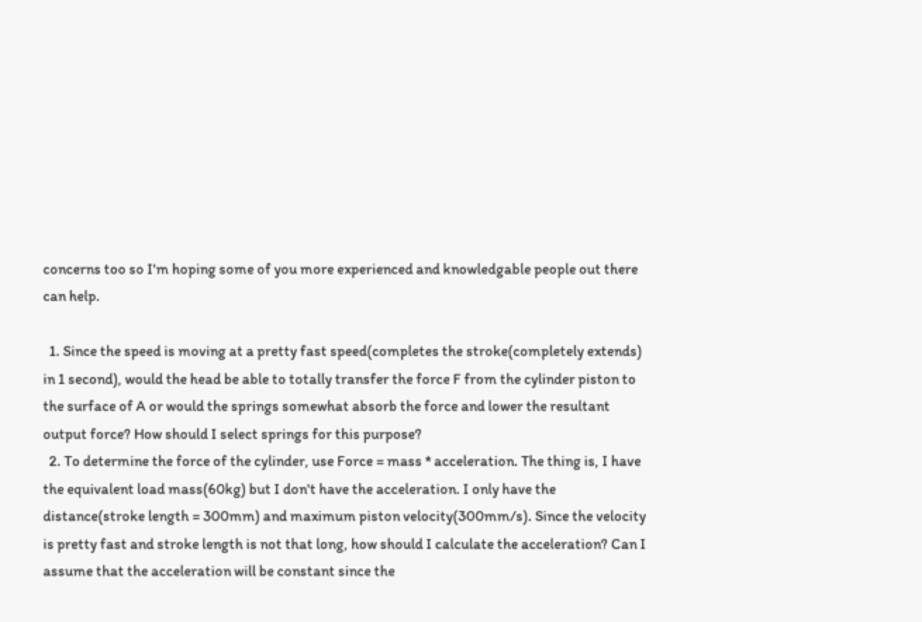concerns too so I'm hoping some of you more experienced and knowledgable people out there can help.

  1. Since the speed is moving at a pretty fast speed(completes the stroke(completely extends) in 1 second), would the head be able to totally transfer the force F from the cylinder piston to the surface of A or would the springs somewhat absorb the force and lower the resultant output force? How should I select springs for this purpose?
  2. To determine the force of the cylinder, use Force = mass * acceleration. The thing is, I have the equivalent load mass(60kg) but I don't have the acceleration. I only have the distance(stroke length = 300mm) and maximum piston velocity(300mm/s). Since the velocity is pretty fast and stroke length is not that long, how should I calculate the acceleration? Can I assume that the acceleration will be constant since the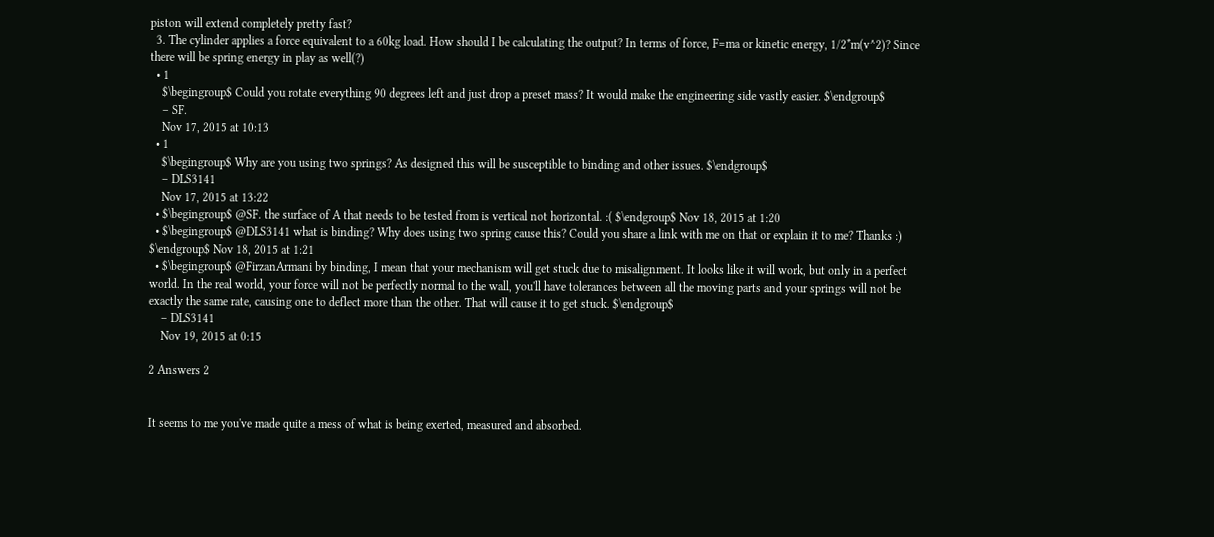piston will extend completely pretty fast?
  3. The cylinder applies a force equivalent to a 60kg load. How should I be calculating the output? In terms of force, F=ma or kinetic energy, 1/2*m(v^2)? Since there will be spring energy in play as well(?)
  • 1
    $\begingroup$ Could you rotate everything 90 degrees left and just drop a preset mass? It would make the engineering side vastly easier. $\endgroup$
    – SF.
    Nov 17, 2015 at 10:13
  • 1
    $\begingroup$ Why are you using two springs? As designed this will be susceptible to binding and other issues. $\endgroup$
    – DLS3141
    Nov 17, 2015 at 13:22
  • $\begingroup$ @SF. the surface of A that needs to be tested from is vertical not horizontal. :( $\endgroup$ Nov 18, 2015 at 1:20
  • $\begingroup$ @DLS3141 what is binding? Why does using two spring cause this? Could you share a link with me on that or explain it to me? Thanks :) $\endgroup$ Nov 18, 2015 at 1:21
  • $\begingroup$ @FirzanArmani by binding, I mean that your mechanism will get stuck due to misalignment. It looks like it will work, but only in a perfect world. In the real world, your force will not be perfectly normal to the wall, you'll have tolerances between all the moving parts and your springs will not be exactly the same rate, causing one to deflect more than the other. That will cause it to get stuck. $\endgroup$
    – DLS3141
    Nov 19, 2015 at 0:15

2 Answers 2


It seems to me you've made quite a mess of what is being exerted, measured and absorbed.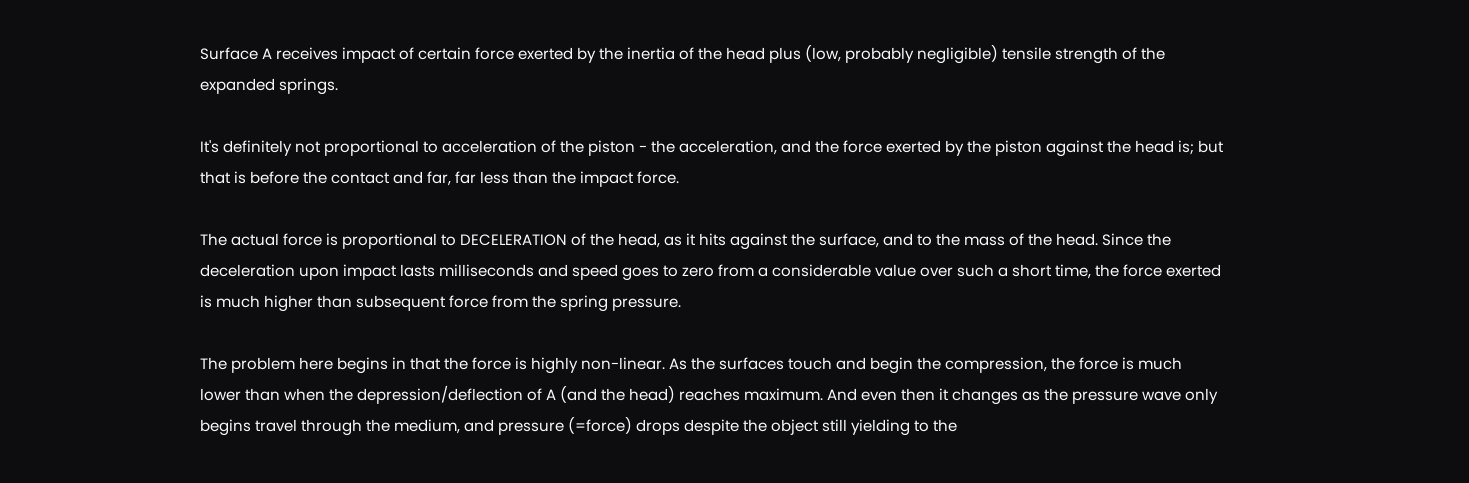Surface A receives impact of certain force exerted by the inertia of the head plus (low, probably negligible) tensile strength of the expanded springs.

It's definitely not proportional to acceleration of the piston - the acceleration, and the force exerted by the piston against the head is; but that is before the contact and far, far less than the impact force.

The actual force is proportional to DECELERATION of the head, as it hits against the surface, and to the mass of the head. Since the deceleration upon impact lasts milliseconds and speed goes to zero from a considerable value over such a short time, the force exerted is much higher than subsequent force from the spring pressure.

The problem here begins in that the force is highly non-linear. As the surfaces touch and begin the compression, the force is much lower than when the depression/deflection of A (and the head) reaches maximum. And even then it changes as the pressure wave only begins travel through the medium, and pressure (=force) drops despite the object still yielding to the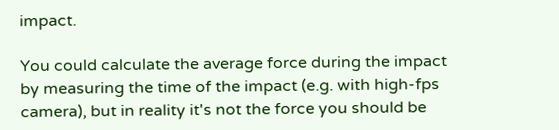impact.

You could calculate the average force during the impact by measuring the time of the impact (e.g. with high-fps camera), but in reality it's not the force you should be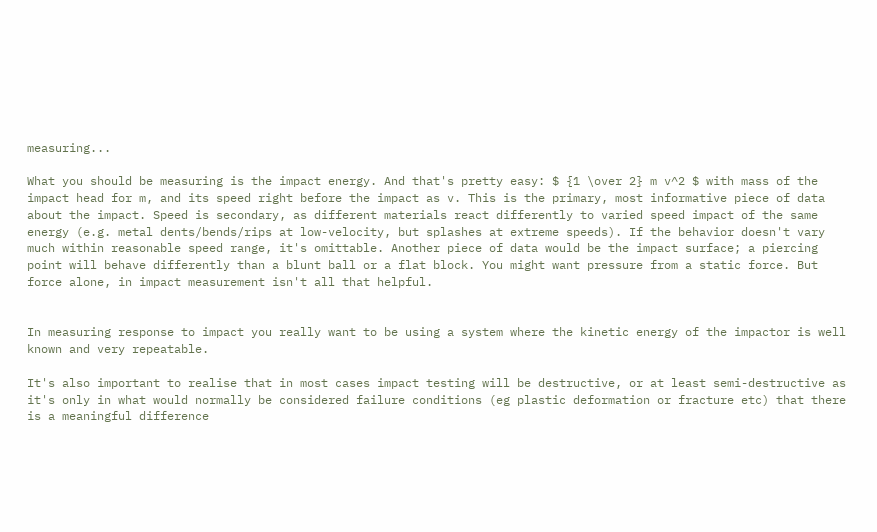measuring...

What you should be measuring is the impact energy. And that's pretty easy: $ {1 \over 2} m v^2 $ with mass of the impact head for m, and its speed right before the impact as v. This is the primary, most informative piece of data about the impact. Speed is secondary, as different materials react differently to varied speed impact of the same energy (e.g. metal dents/bends/rips at low-velocity, but splashes at extreme speeds). If the behavior doesn't vary much within reasonable speed range, it's omittable. Another piece of data would be the impact surface; a piercing point will behave differently than a blunt ball or a flat block. You might want pressure from a static force. But force alone, in impact measurement isn't all that helpful.


In measuring response to impact you really want to be using a system where the kinetic energy of the impactor is well known and very repeatable.

It's also important to realise that in most cases impact testing will be destructive, or at least semi-destructive as it's only in what would normally be considered failure conditions (eg plastic deformation or fracture etc) that there is a meaningful difference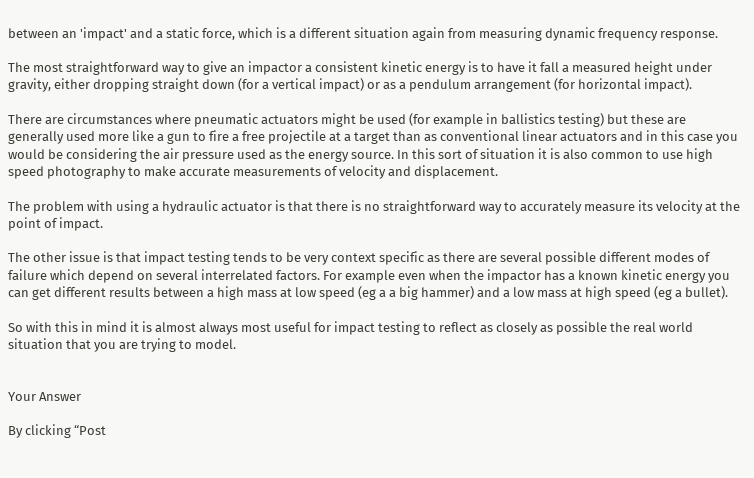between an 'impact' and a static force, which is a different situation again from measuring dynamic frequency response.

The most straightforward way to give an impactor a consistent kinetic energy is to have it fall a measured height under gravity, either dropping straight down (for a vertical impact) or as a pendulum arrangement (for horizontal impact).

There are circumstances where pneumatic actuators might be used (for example in ballistics testing) but these are generally used more like a gun to fire a free projectile at a target than as conventional linear actuators and in this case you would be considering the air pressure used as the energy source. In this sort of situation it is also common to use high speed photography to make accurate measurements of velocity and displacement.

The problem with using a hydraulic actuator is that there is no straightforward way to accurately measure its velocity at the point of impact.

The other issue is that impact testing tends to be very context specific as there are several possible different modes of failure which depend on several interrelated factors. For example even when the impactor has a known kinetic energy you can get different results between a high mass at low speed (eg a a big hammer) and a low mass at high speed (eg a bullet).

So with this in mind it is almost always most useful for impact testing to reflect as closely as possible the real world situation that you are trying to model.


Your Answer

By clicking “Post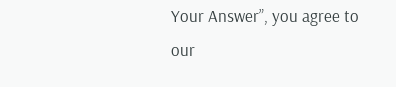Your Answer”, you agree to our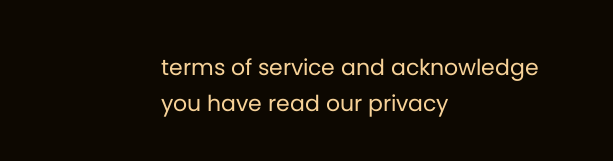terms of service and acknowledge you have read our privacy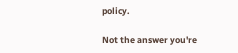policy.

Not the answer you're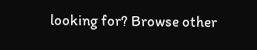looking for? Browse other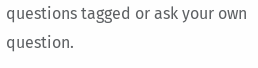questions tagged or ask your own question.